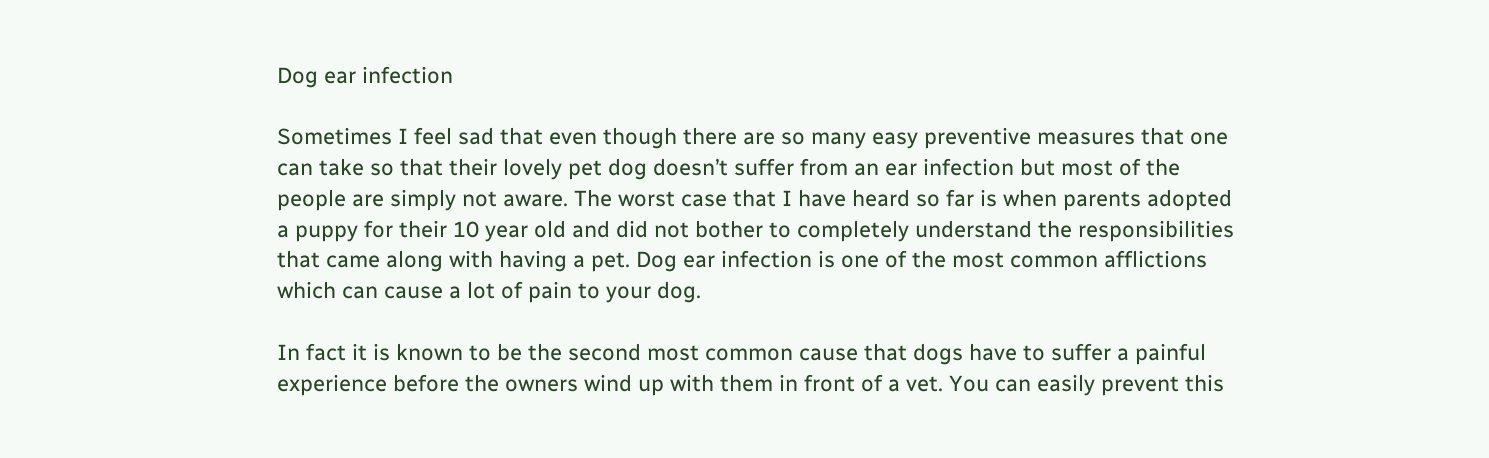Dog ear infection

Sometimes I feel sad that even though there are so many easy preventive measures that one can take so that their lovely pet dog doesn’t suffer from an ear infection but most of the people are simply not aware. The worst case that I have heard so far is when parents adopted a puppy for their 10 year old and did not bother to completely understand the responsibilities that came along with having a pet. Dog ear infection is one of the most common afflictions which can cause a lot of pain to your dog.

In fact it is known to be the second most common cause that dogs have to suffer a painful experience before the owners wind up with them in front of a vet. You can easily prevent this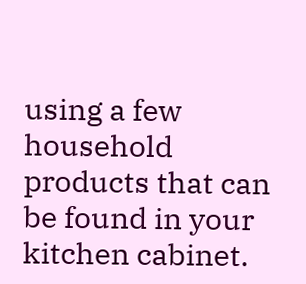using a few household products that can be found in your kitchen cabinet.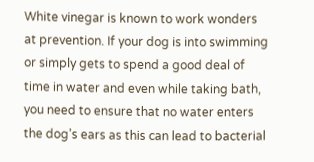White vinegar is known to work wonders at prevention. If your dog is into swimming or simply gets to spend a good deal of time in water and even while taking bath, you need to ensure that no water enters the dog’s ears as this can lead to bacterial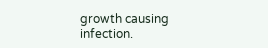growth causing infection.